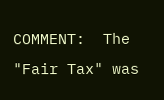COMMENT:  The "Fair Tax" was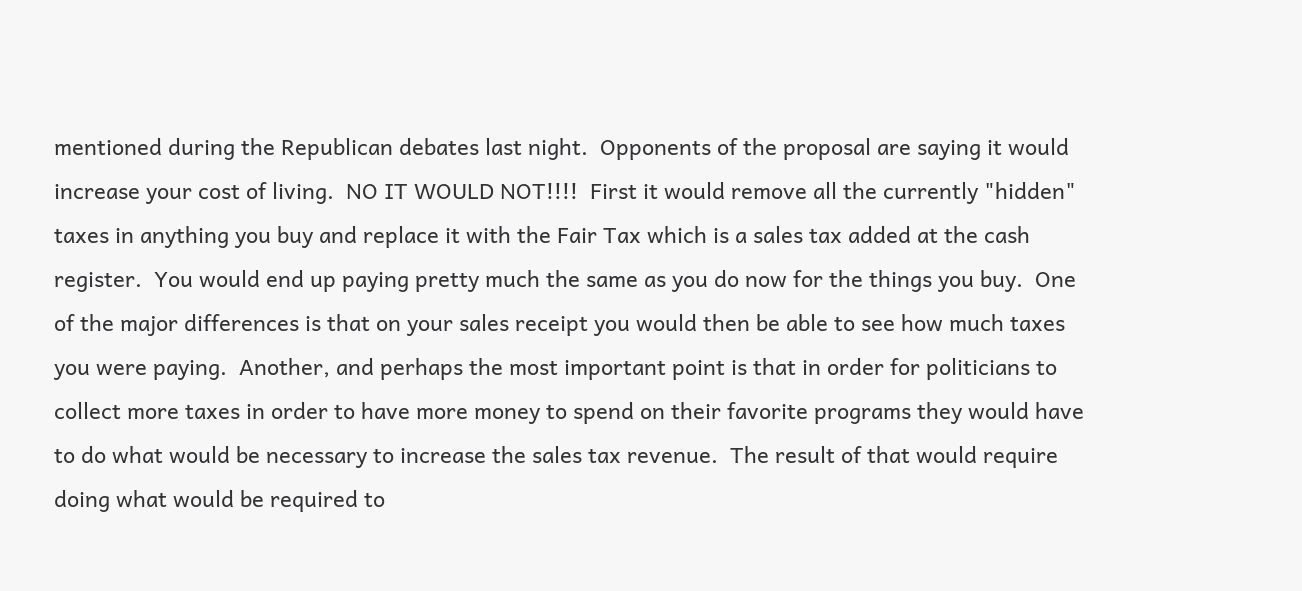mentioned during the Republican debates last night.  Opponents of the proposal are saying it would increase your cost of living.  NO IT WOULD NOT!!!!  First it would remove all the currently "hidden" taxes in anything you buy and replace it with the Fair Tax which is a sales tax added at the cash register.  You would end up paying pretty much the same as you do now for the things you buy.  One of the major differences is that on your sales receipt you would then be able to see how much taxes you were paying.  Another, and perhaps the most important point is that in order for politicians to collect more taxes in order to have more money to spend on their favorite programs they would have to do what would be necessary to increase the sales tax revenue.  The result of that would require doing what would be required to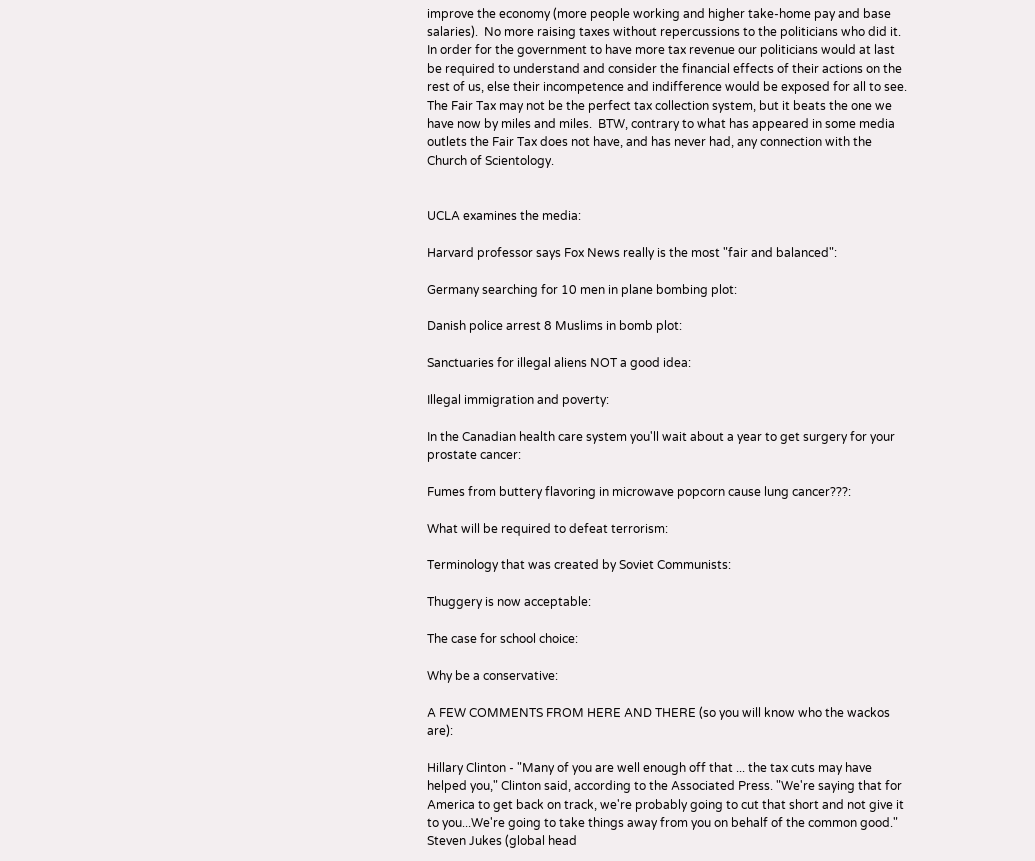improve the economy (more people working and higher take-home pay and base salaries).  No more raising taxes without repercussions to the politicians who did it.  In order for the government to have more tax revenue our politicians would at last be required to understand and consider the financial effects of their actions on the rest of us, else their incompetence and indifference would be exposed for all to see.  The Fair Tax may not be the perfect tax collection system, but it beats the one we have now by miles and miles.  BTW, contrary to what has appeared in some media outlets the Fair Tax does not have, and has never had, any connection with the Church of Scientology.


UCLA examines the media:

Harvard professor says Fox News really is the most "fair and balanced":

Germany searching for 10 men in plane bombing plot:

Danish police arrest 8 Muslims in bomb plot:

Sanctuaries for illegal aliens NOT a good idea:

Illegal immigration and poverty:

In the Canadian health care system you'll wait about a year to get surgery for your prostate cancer:

Fumes from buttery flavoring in microwave popcorn cause lung cancer???:

What will be required to defeat terrorism:

Terminology that was created by Soviet Communists:

Thuggery is now acceptable:

The case for school choice:

Why be a conservative:

A FEW COMMENTS FROM HERE AND THERE (so you will know who the wackos are):

Hillary Clinton - "Many of you are well enough off that ... the tax cuts may have helped you," Clinton said, according to the Associated Press. "We're saying that for America to get back on track, we're probably going to cut that short and not give it to you...We're going to take things away from you on behalf of the common good."
Steven Jukes (global head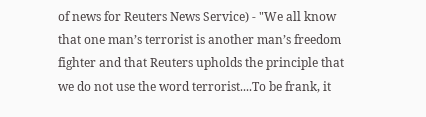of news for Reuters News Service) - "We all know that one man’s terrorist is another man’s freedom fighter and that Reuters upholds the principle that we do not use the word terrorist....To be frank, it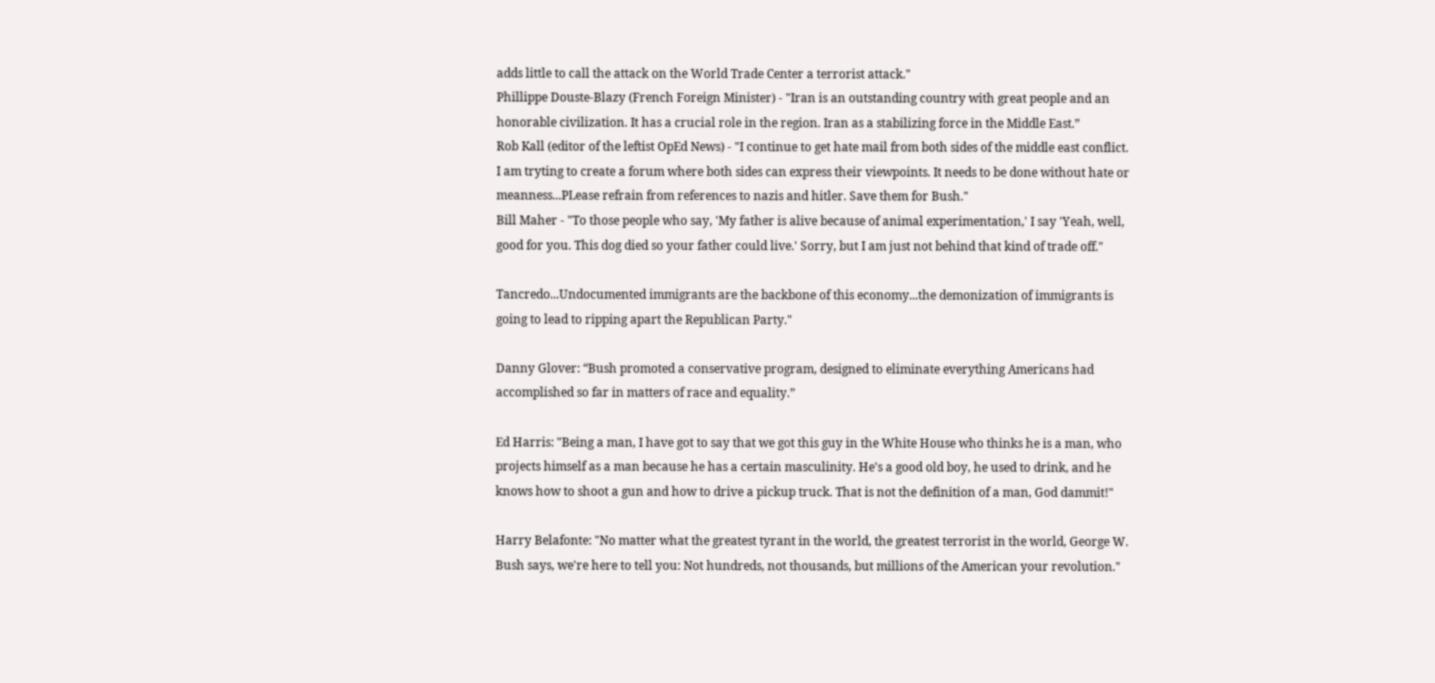adds little to call the attack on the World Trade Center a terrorist attack."
Phillippe Douste-Blazy (French Foreign Minister) - "Iran is an outstanding country with great people and an honorable civilization. It has a crucial role in the region. Iran as a stabilizing force in the Middle East.”
Rob Kall (editor of the leftist OpEd News) - "I continue to get hate mail from both sides of the middle east conflict. I am tryting to create a forum where both sides can express their viewpoints. It needs to be done without hate or meanness...PLease refrain from references to nazis and hitler. Save them for Bush."
Bill Maher - "To those people who say, 'My father is alive because of animal experimentation,' I say 'Yeah, well, good for you. This dog died so your father could live.' Sorry, but I am just not behind that kind of trade off."

Tancredo...Undocumented immigrants are the backbone of this economy...the demonization of immigrants is going to lead to ripping apart the Republican Party."

Danny Glover: “Bush promoted a conservative program, designed to eliminate everything Americans had accomplished so far in matters of race and equality.”

Ed Harris: "Being a man, I have got to say that we got this guy in the White House who thinks he is a man, who projects himself as a man because he has a certain masculinity. He's a good old boy, he used to drink, and he knows how to shoot a gun and how to drive a pickup truck. That is not the definition of a man, God dammit!"

Harry Belafonte: "No matter what the greatest tyrant in the world, the greatest terrorist in the world, George W. Bush says, we're here to tell you: Not hundreds, not thousands, but millions of the American your revolution."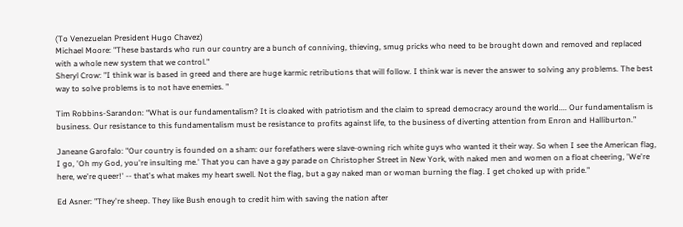(To Venezuelan President Hugo Chavez)
Michael Moore: "These bastards who run our country are a bunch of conniving, thieving, smug pricks who need to be brought down and removed and replaced with a whole new system that we control."
Sheryl Crow: "I think war is based in greed and there are huge karmic retributions that will follow. I think war is never the answer to solving any problems. The best way to solve problems is to not have enemies. "

Tim Robbins-Sarandon: “What is our fundamentalism? It is cloaked with patriotism and the claim to spread democracy around the world.... Our fundamentalism is business. Our resistance to this fundamentalism must be resistance to profits against life, to the business of diverting attention from Enron and Halliburton.”

Janeane Garofalo: "Our country is founded on a sham: our forefathers were slave-owning rich white guys who wanted it their way. So when I see the American flag, I go, 'Oh my God, you're insulting me.' That you can have a gay parade on Christopher Street in New York, with naked men and women on a float cheering, 'We're here, we're queer!' -- that's what makes my heart swell. Not the flag, but a gay naked man or woman burning the flag. I get choked up with pride."

Ed Asner: "They're sheep. They like Bush enough to credit him with saving the nation after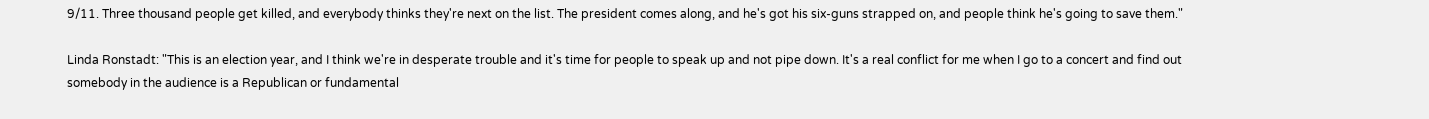9/11. Three thousand people get killed, and everybody thinks they're next on the list. The president comes along, and he's got his six-guns strapped on, and people think he's going to save them."

Linda Ronstadt: "This is an election year, and I think we're in desperate trouble and it's time for people to speak up and not pipe down. It's a real conflict for me when I go to a concert and find out somebody in the audience is a Republican or fundamental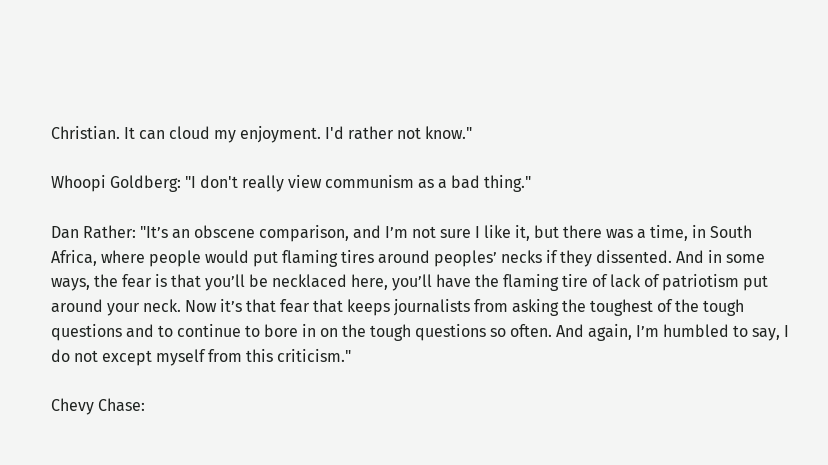Christian. It can cloud my enjoyment. I'd rather not know."

Whoopi Goldberg: "I don't really view communism as a bad thing."

Dan Rather: "It’s an obscene comparison, and I’m not sure I like it, but there was a time, in South Africa, where people would put flaming tires around peoples’ necks if they dissented. And in some ways, the fear is that you’ll be necklaced here, you’ll have the flaming tire of lack of patriotism put around your neck. Now it’s that fear that keeps journalists from asking the toughest of the tough questions and to continue to bore in on the tough questions so often. And again, I’m humbled to say, I do not except myself from this criticism."

Chevy Chase: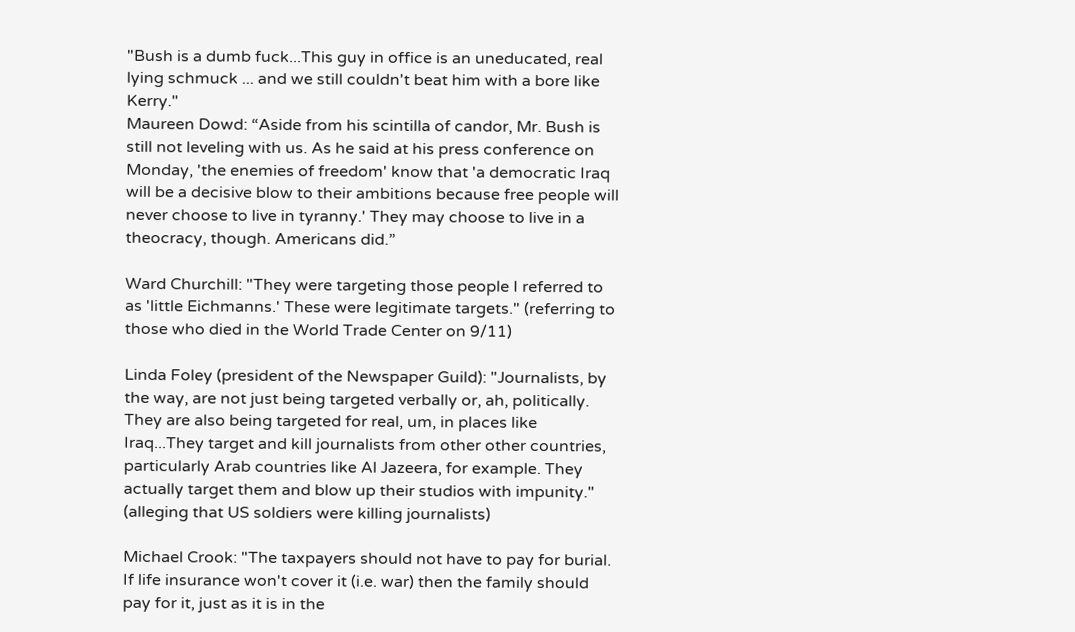"Bush is a dumb fuck...This guy in office is an uneducated, real lying schmuck ... and we still couldn't beat him with a bore like Kerry."
Maureen Dowd: “Aside from his scintilla of candor, Mr. Bush is still not leveling with us. As he said at his press conference on Monday, 'the enemies of freedom' know that 'a democratic Iraq will be a decisive blow to their ambitions because free people will never choose to live in tyranny.' They may choose to live in a theocracy, though. Americans did.”

Ward Churchill: "They were targeting those people I referred to as 'little Eichmanns.' These were legitimate targets." (referring to those who died in the World Trade Center on 9/11)

Linda Foley (president of the Newspaper Guild): "Journalists, by the way, are not just being targeted verbally or, ah, politically. They are also being targeted for real, um, in places like Iraq...They target and kill journalists from other other countries, particularly Arab countries like Al Jazeera, for example. They actually target them and blow up their studios with impunity." (alleging that US soldiers were killing journalists)

Michael Crook: "The taxpayers should not have to pay for burial. If life insurance won't cover it (i.e. war) then the family should pay for it, just as it is in the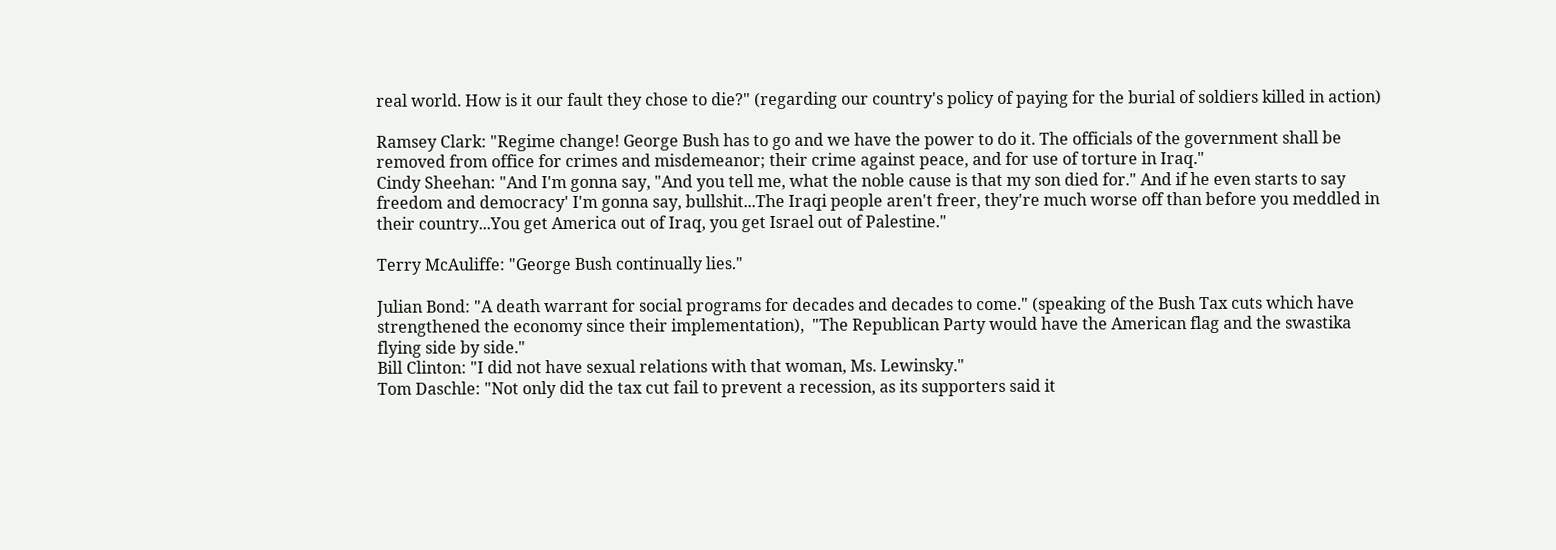real world. How is it our fault they chose to die?" (regarding our country's policy of paying for the burial of soldiers killed in action)

Ramsey Clark: "Regime change! George Bush has to go and we have the power to do it. The officials of the government shall be removed from office for crimes and misdemeanor; their crime against peace, and for use of torture in Iraq."
Cindy Sheehan: "And I'm gonna say, "And you tell me, what the noble cause is that my son died for." And if he even starts to say freedom and democracy' I'm gonna say, bullshit...The Iraqi people aren't freer, they're much worse off than before you meddled in their country...You get America out of Iraq, you get Israel out of Palestine."

Terry McAuliffe: "George Bush continually lies."

Julian Bond: "A death warrant for social programs for decades and decades to come." (speaking of the Bush Tax cuts which have strengthened the economy since their implementation),  "The Republican Party would have the American flag and the swastika flying side by side."
Bill Clinton: "I did not have sexual relations with that woman, Ms. Lewinsky."
Tom Daschle: "Not only did the tax cut fail to prevent a recession, as its supporters said it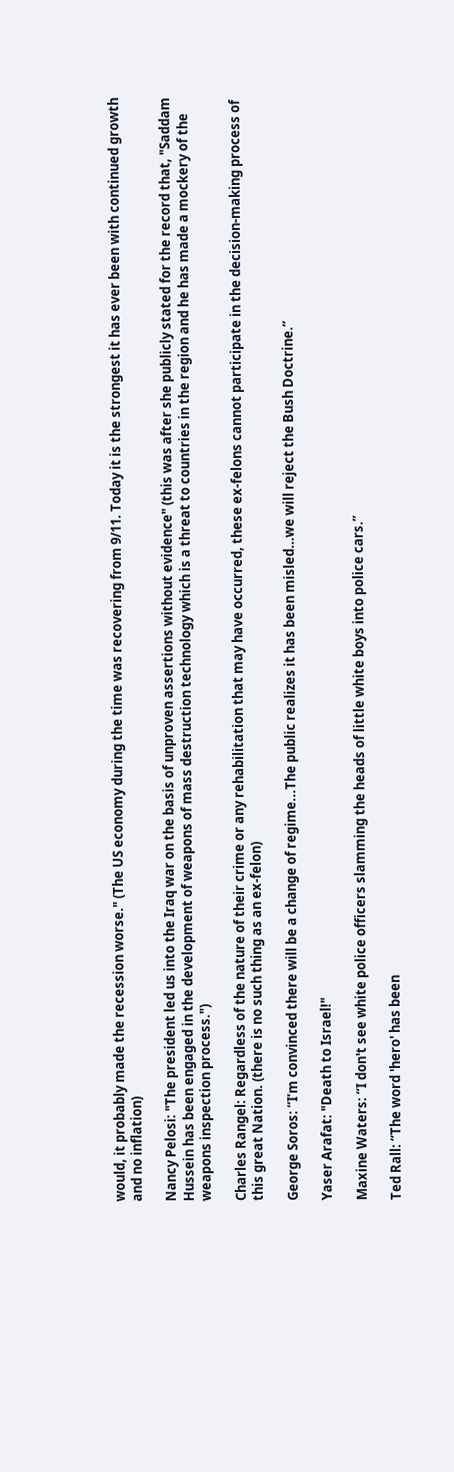would, it probably made the recession worse." (The US economy during the time was recovering from 9/11. Today it is the strongest it has ever been with continued growth and no inflation)

Nancy Pelosi: "The president led us into the Iraq war on the basis of unproven assertions without evidence" (this was after she publicly stated for the record that, "Saddam Hussein has been engaged in the development of weapons of mass destruction technology which is a threat to countries in the region and he has made a mockery of the weapons inspection process.")

Charles Rangel: Regardless of the nature of their crime or any rehabilitation that may have occurred, these ex-felons cannot participate in the decision-making process of this great Nation. (there is no such thing as an ex-felon)

George Soros: “I’m convinced there will be a change of regime...The public realizes it has been misled…we will reject the Bush Doctrine.”

Yaser Arafat: "Death to Israel!"

Maxine Waters: “I don't see white police officers slamming the heads of little white boys into police cars.”

Ted Rall: “The word 'hero' has been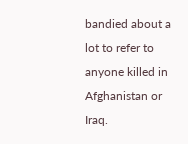bandied about a lot to refer to anyone killed in Afghanistan or Iraq.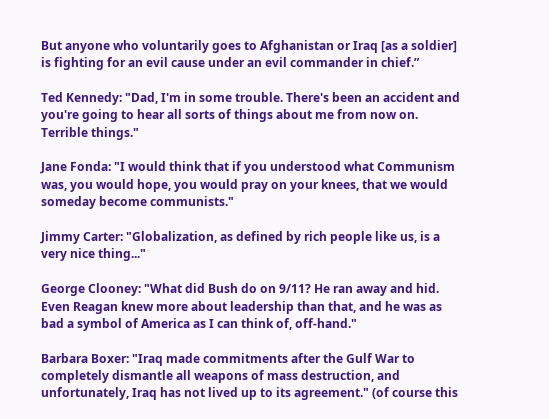But anyone who voluntarily goes to Afghanistan or Iraq [as a soldier] is fighting for an evil cause under an evil commander in chief.”

Ted Kennedy: "Dad, I'm in some trouble. There's been an accident and you're going to hear all sorts of things about me from now on. Terrible things."

Jane Fonda: "I would think that if you understood what Communism was, you would hope, you would pray on your knees, that we would someday become communists."

Jimmy Carter: "Globalization, as defined by rich people like us, is a very nice thing..."

George Clooney: "What did Bush do on 9/11? He ran away and hid. Even Reagan knew more about leadership than that, and he was as bad a symbol of America as I can think of, off-hand."

Barbara Boxer: "Iraq made commitments after the Gulf War to completely dismantle all weapons of mass destruction, and unfortunately, Iraq has not lived up to its agreement." (of course this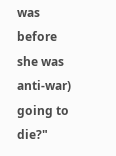was before she was anti-war)
going to die?"